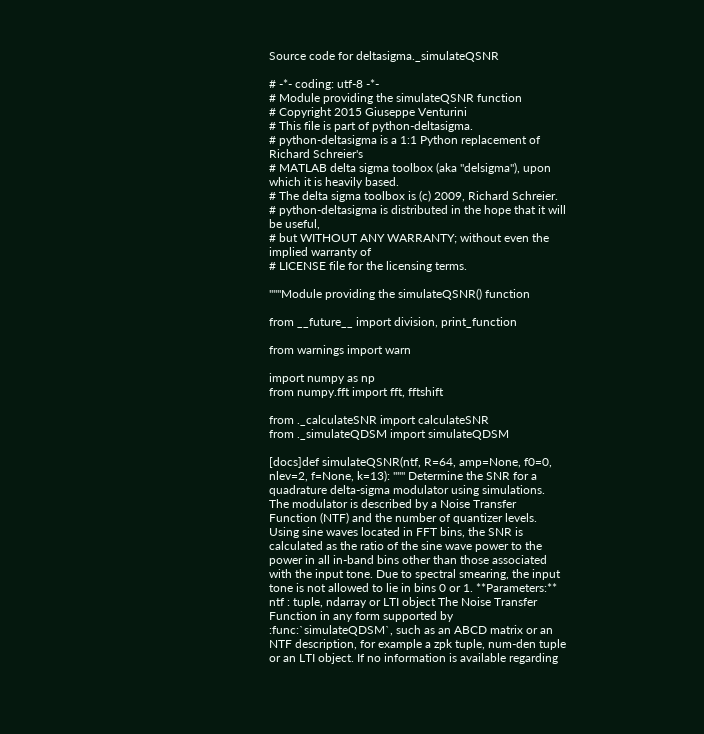Source code for deltasigma._simulateQSNR

# -*- coding: utf-8 -*-
# Module providing the simulateQSNR function
# Copyright 2015 Giuseppe Venturini
# This file is part of python-deltasigma.
# python-deltasigma is a 1:1 Python replacement of Richard Schreier's
# MATLAB delta sigma toolbox (aka "delsigma"), upon which it is heavily based.
# The delta sigma toolbox is (c) 2009, Richard Schreier.
# python-deltasigma is distributed in the hope that it will be useful,
# but WITHOUT ANY WARRANTY; without even the implied warranty of
# LICENSE file for the licensing terms.

"""Module providing the simulateQSNR() function

from __future__ import division, print_function

from warnings import warn

import numpy as np
from numpy.fft import fft, fftshift

from ._calculateSNR import calculateSNR
from ._simulateQDSM import simulateQDSM

[docs]def simulateQSNR(ntf, R=64, amp=None, f0=0, nlev=2, f=None, k=13): """ Determine the SNR for a quadrature delta-sigma modulator using simulations. The modulator is described by a Noise Transfer Function (NTF) and the number of quantizer levels. Using sine waves located in FFT bins, the SNR is calculated as the ratio of the sine wave power to the power in all in-band bins other than those associated with the input tone. Due to spectral smearing, the input tone is not allowed to lie in bins 0 or 1. **Parameters:** ntf : tuple, ndarray or LTI object The Noise Transfer Function in any form supported by :func:`simulateQDSM`, such as an ABCD matrix or an NTF description, for example a zpk tuple, num-den tuple or an LTI object. If no information is available regarding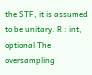the STF, it is assumed to be unitary. R : int, optional The oversampling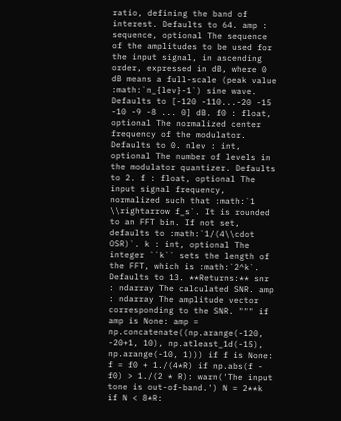ratio, defining the band of interest. Defaults to 64. amp : sequence, optional The sequence of the amplitudes to be used for the input signal, in ascending order, expressed in dB, where 0 dB means a full-scale (peak value :math:`n_{lev}-1`) sine wave. Defaults to [-120 -110...-20 -15 -10 -9 -8 ... 0] dB. f0 : float, optional The normalized center frequency of the modulator. Defaults to 0. nlev : int, optional The number of levels in the modulator quantizer. Defaults to 2. f : float, optional The input signal frequency, normalized such that :math:`1 \\rightarrow f_s`. It is rounded to an FFT bin. If not set, defaults to :math:`1/(4\\cdot OSR)`. k : int, optional The integer ``k`` sets the length of the FFT, which is :math:`2^k`. Defaults to 13. **Returns:** snr : ndarray The calculated SNR. amp : ndarray The amplitude vector corresponding to the SNR. """ if amp is None: amp = np.concatenate((np.arange(-120, -20+1, 10), np.atleast_1d(-15), np.arange(-10, 1))) if f is None: f = f0 + 1./(4*R) if np.abs(f - f0) > 1./(2 * R): warn('The input tone is out-of-band.') N = 2**k if N < 8*R: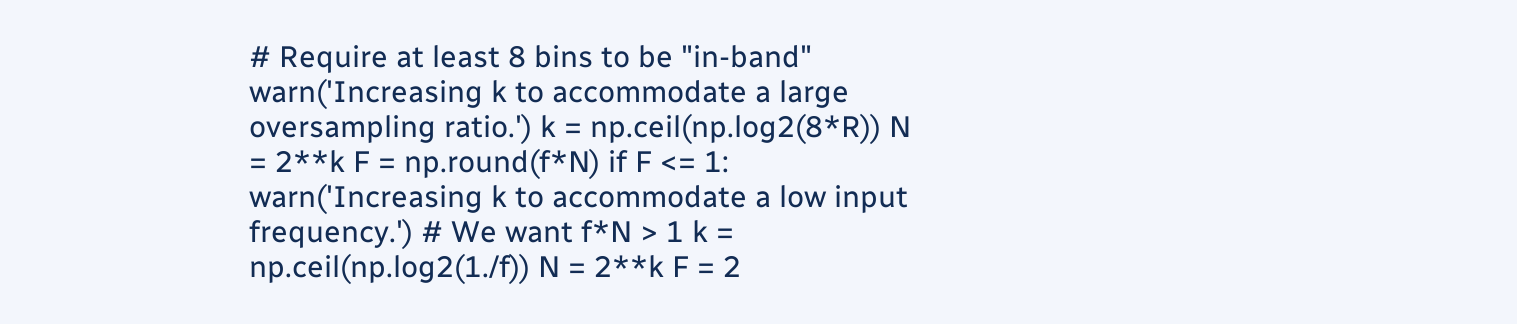# Require at least 8 bins to be "in-band" warn('Increasing k to accommodate a large oversampling ratio.') k = np.ceil(np.log2(8*R)) N = 2**k F = np.round(f*N) if F <= 1: warn('Increasing k to accommodate a low input frequency.') # We want f*N > 1 k = np.ceil(np.log2(1./f)) N = 2**k F = 2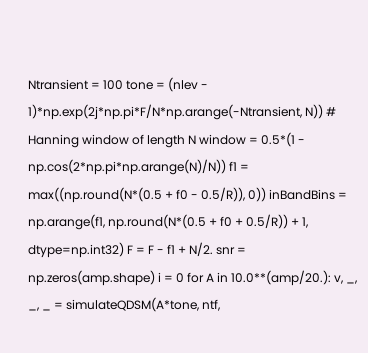Ntransient = 100 tone = (nlev - 1)*np.exp(2j*np.pi*F/N*np.arange(-Ntransient, N)) # Hanning window of length N window = 0.5*(1 - np.cos(2*np.pi*np.arange(N)/N)) f1 = max((np.round(N*(0.5 + f0 - 0.5/R)), 0)) inBandBins = np.arange(f1, np.round(N*(0.5 + f0 + 0.5/R)) + 1, dtype=np.int32) F = F - f1 + N/2. snr = np.zeros(amp.shape) i = 0 for A in 10.0**(amp/20.): v, _, _, _ = simulateQDSM(A*tone, ntf,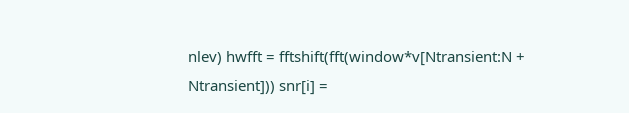nlev) hwfft = fftshift(fft(window*v[Ntransient:N + Ntransient])) snr[i] =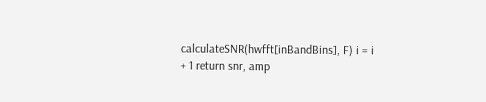calculateSNR(hwfft[inBandBins], F) i = i + 1 return snr, amp